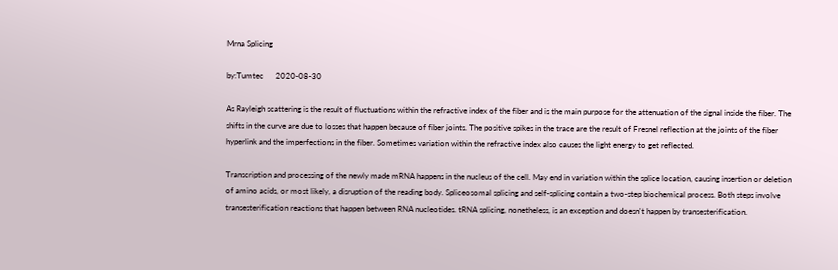Mrna Splicing

by:Tumtec      2020-08-30

As Rayleigh scattering is the result of fluctuations within the refractive index of the fiber and is the main purpose for the attenuation of the signal inside the fiber. The shifts in the curve are due to losses that happen because of fiber joints. The positive spikes in the trace are the result of Fresnel reflection at the joints of the fiber hyperlink and the imperfections in the fiber. Sometimes variation within the refractive index also causes the light energy to get reflected.

Transcription and processing of the newly made mRNA happens in the nucleus of the cell. May end in variation within the splice location, causing insertion or deletion of amino acids, or most likely, a disruption of the reading body. Spliceosomal splicing and self-splicing contain a two-step biochemical process. Both steps involve transesterification reactions that happen between RNA nucleotides. tRNA splicing, nonetheless, is an exception and doesn't happen by transesterification.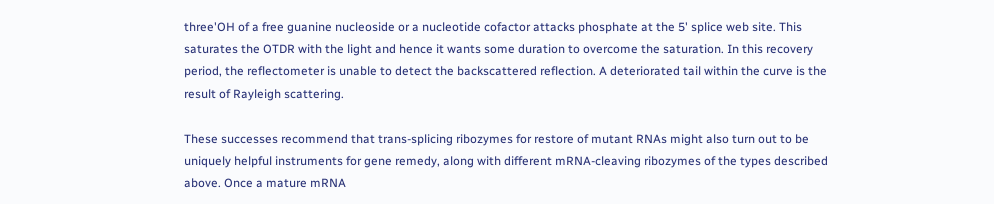three'OH of a free guanine nucleoside or a nucleotide cofactor attacks phosphate at the 5' splice web site. This saturates the OTDR with the light and hence it wants some duration to overcome the saturation. In this recovery period, the reflectometer is unable to detect the backscattered reflection. A deteriorated tail within the curve is the result of Rayleigh scattering.

These successes recommend that trans-splicing ribozymes for restore of mutant RNAs might also turn out to be uniquely helpful instruments for gene remedy, along with different mRNA-cleaving ribozymes of the types described above. Once a mature mRNA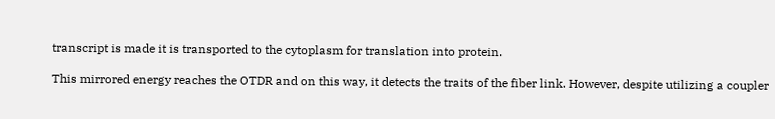transcript is made it is transported to the cytoplasm for translation into protein.

This mirrored energy reaches the OTDR and on this way, it detects the traits of the fiber link. However, despite utilizing a coupler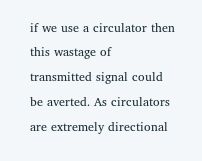if we use a circulator then this wastage of transmitted signal could be averted. As circulators are extremely directional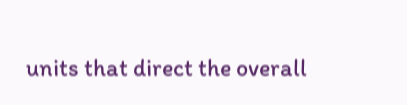units that direct the overall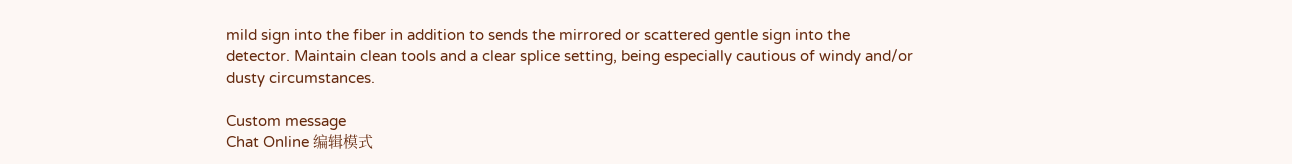mild sign into the fiber in addition to sends the mirrored or scattered gentle sign into the detector. Maintain clean tools and a clear splice setting, being especially cautious of windy and/or dusty circumstances.

Custom message
Chat Online 编辑模式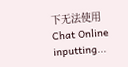下无法使用
Chat Online inputting...